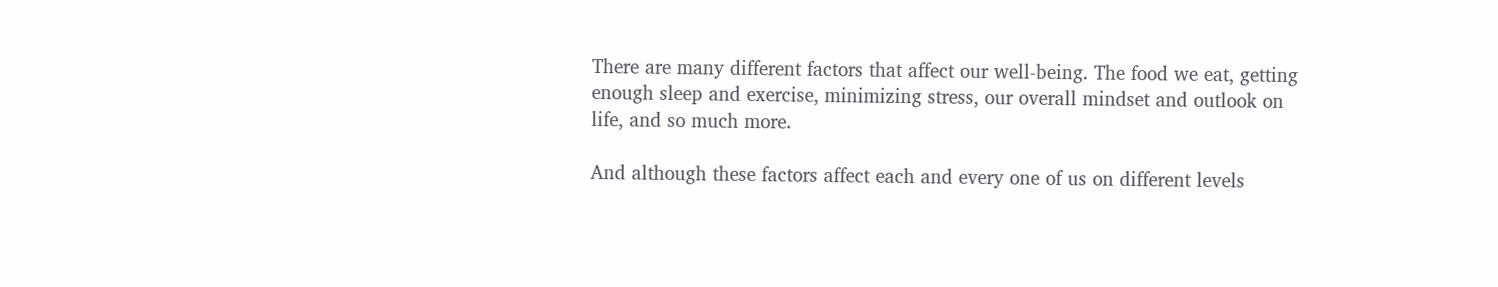There are many different factors that affect our well-being. The food we eat, getting enough sleep and exercise, minimizing stress, our overall mindset and outlook on life, and so much more.

And although these factors affect each and every one of us on different levels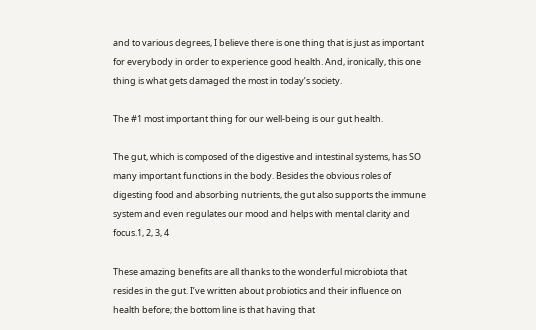and to various degrees, I believe there is one thing that is just as important for everybody in order to experience good health. And, ironically, this one thing is what gets damaged the most in today’s society.

The #1 most important thing for our well-being is our gut health.

The gut, which is composed of the digestive and intestinal systems, has SO many important functions in the body. Besides the obvious roles of digesting food and absorbing nutrients, the gut also supports the immune system and even regulates our mood and helps with mental clarity and focus.1, 2, 3, 4

These amazing benefits are all thanks to the wonderful microbiota that resides in the gut. I’ve written about probiotics and their influence on health before; the bottom line is that having that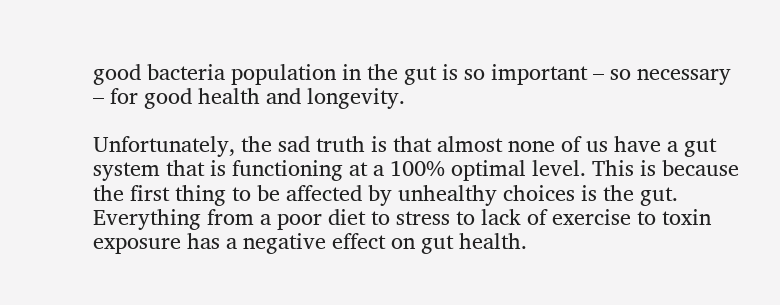good bacteria population in the gut is so important – so necessary – for good health and longevity.

Unfortunately, the sad truth is that almost none of us have a gut system that is functioning at a 100% optimal level. This is because the first thing to be affected by unhealthy choices is the gut. Everything from a poor diet to stress to lack of exercise to toxin exposure has a negative effect on gut health.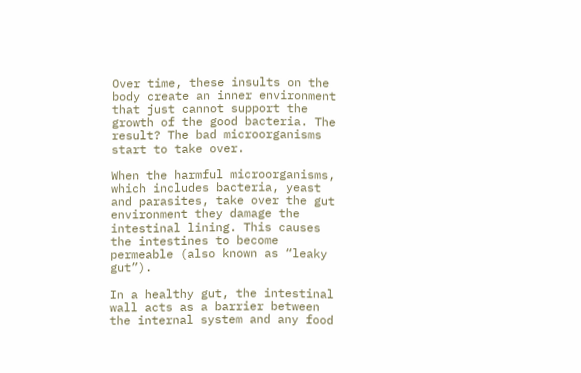Over time, these insults on the body create an inner environment that just cannot support the growth of the good bacteria. The result? The bad microorganisms start to take over.

When the harmful microorganisms, which includes bacteria, yeast and parasites, take over the gut environment they damage the intestinal lining. This causes the intestines to become permeable (also known as “leaky gut”).

In a healthy gut, the intestinal wall acts as a barrier between the internal system and any food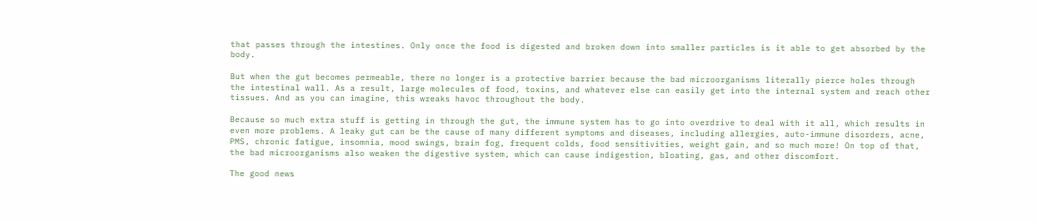that passes through the intestines. Only once the food is digested and broken down into smaller particles is it able to get absorbed by the body.

But when the gut becomes permeable, there no longer is a protective barrier because the bad microorganisms literally pierce holes through the intestinal wall. As a result, large molecules of food, toxins, and whatever else can easily get into the internal system and reach other tissues. And as you can imagine, this wreaks havoc throughout the body.

Because so much extra stuff is getting in through the gut, the immune system has to go into overdrive to deal with it all, which results in even more problems. A leaky gut can be the cause of many different symptoms and diseases, including allergies, auto-immune disorders, acne, PMS, chronic fatigue, insomnia, mood swings, brain fog, frequent colds, food sensitivities, weight gain, and so much more! On top of that, the bad microorganisms also weaken the digestive system, which can cause indigestion, bloating, gas, and other discomfort.

The good news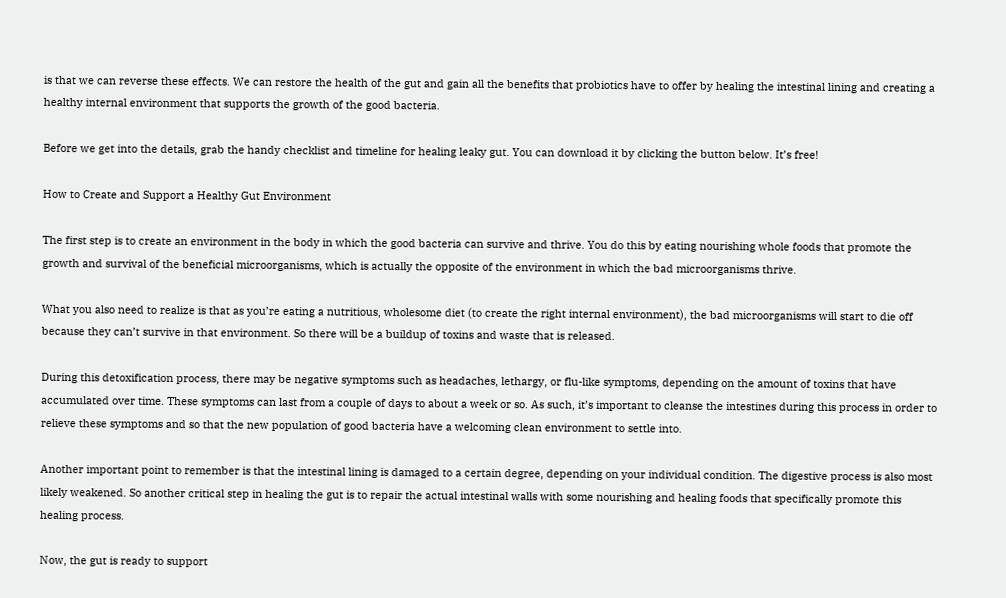is that we can reverse these effects. We can restore the health of the gut and gain all the benefits that probiotics have to offer by healing the intestinal lining and creating a healthy internal environment that supports the growth of the good bacteria.

Before we get into the details, grab the handy checklist and timeline for healing leaky gut. You can download it by clicking the button below. It’s free!

How to Create and Support a Healthy Gut Environment

The first step is to create an environment in the body in which the good bacteria can survive and thrive. You do this by eating nourishing whole foods that promote the growth and survival of the beneficial microorganisms, which is actually the opposite of the environment in which the bad microorganisms thrive.

What you also need to realize is that as you’re eating a nutritious, wholesome diet (to create the right internal environment), the bad microorganisms will start to die off because they can’t survive in that environment. So there will be a buildup of toxins and waste that is released.

During this detoxification process, there may be negative symptoms such as headaches, lethargy, or flu-like symptoms, depending on the amount of toxins that have accumulated over time. These symptoms can last from a couple of days to about a week or so. As such, it’s important to cleanse the intestines during this process in order to relieve these symptoms and so that the new population of good bacteria have a welcoming clean environment to settle into.

Another important point to remember is that the intestinal lining is damaged to a certain degree, depending on your individual condition. The digestive process is also most likely weakened. So another critical step in healing the gut is to repair the actual intestinal walls with some nourishing and healing foods that specifically promote this healing process.

Now, the gut is ready to support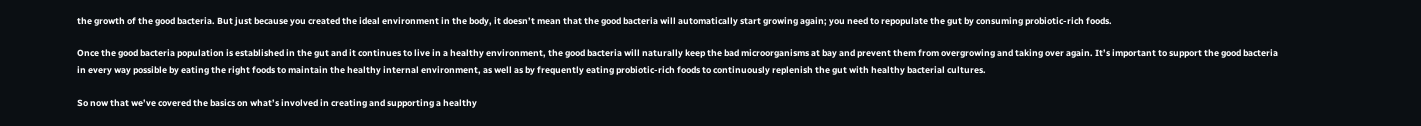the growth of the good bacteria. But just because you created the ideal environment in the body, it doesn’t mean that the good bacteria will automatically start growing again; you need to repopulate the gut by consuming probiotic-rich foods.

Once the good bacteria population is established in the gut and it continues to live in a healthy environment, the good bacteria will naturally keep the bad microorganisms at bay and prevent them from overgrowing and taking over again. It’s important to support the good bacteria in every way possible by eating the right foods to maintain the healthy internal environment, as well as by frequently eating probiotic-rich foods to continuously replenish the gut with healthy bacterial cultures.

So now that we’ve covered the basics on what’s involved in creating and supporting a healthy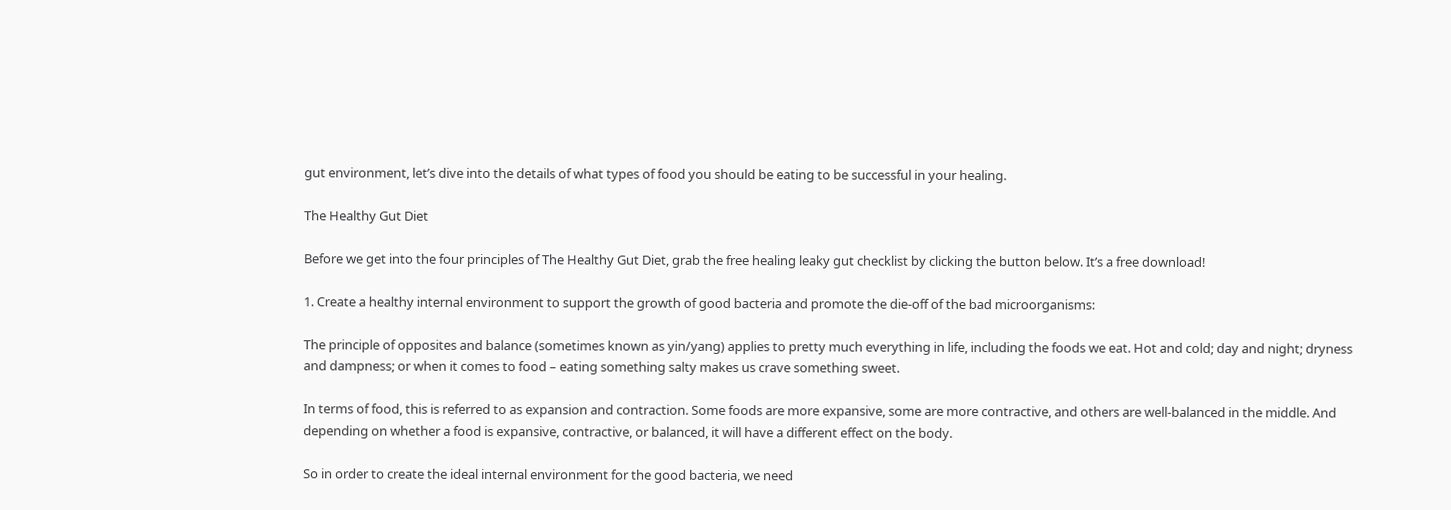gut environment, let’s dive into the details of what types of food you should be eating to be successful in your healing.

The Healthy Gut Diet

Before we get into the four principles of The Healthy Gut Diet, grab the free healing leaky gut checklist by clicking the button below. It’s a free download!

1. Create a healthy internal environment to support the growth of good bacteria and promote the die-off of the bad microorganisms:

The principle of opposites and balance (sometimes known as yin/yang) applies to pretty much everything in life, including the foods we eat. Hot and cold; day and night; dryness and dampness; or when it comes to food – eating something salty makes us crave something sweet.

In terms of food, this is referred to as expansion and contraction. Some foods are more expansive, some are more contractive, and others are well-balanced in the middle. And depending on whether a food is expansive, contractive, or balanced, it will have a different effect on the body.

So in order to create the ideal internal environment for the good bacteria, we need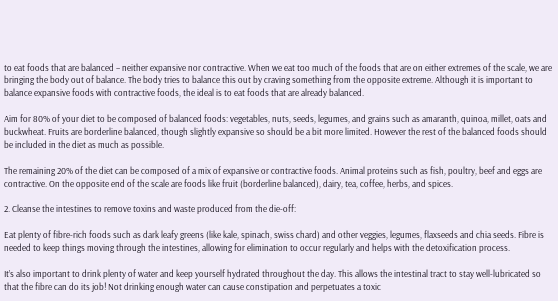to eat foods that are balanced – neither expansive nor contractive. When we eat too much of the foods that are on either extremes of the scale, we are bringing the body out of balance. The body tries to balance this out by craving something from the opposite extreme. Although it is important to balance expansive foods with contractive foods, the ideal is to eat foods that are already balanced.

Aim for 80% of your diet to be composed of balanced foods: vegetables, nuts, seeds, legumes, and grains such as amaranth, quinoa, millet, oats and buckwheat. Fruits are borderline balanced, though slightly expansive so should be a bit more limited. However the rest of the balanced foods should be included in the diet as much as possible.

The remaining 20% of the diet can be composed of a mix of expansive or contractive foods. Animal proteins such as fish, poultry, beef and eggs are contractive. On the opposite end of the scale are foods like fruit (borderline balanced), dairy, tea, coffee, herbs, and spices.

2. Cleanse the intestines to remove toxins and waste produced from the die-off:

Eat plenty of fibre-rich foods such as dark leafy greens (like kale, spinach, swiss chard) and other veggies, legumes, flaxseeds and chia seeds. Fibre is needed to keep things moving through the intestines, allowing for elimination to occur regularly and helps with the detoxification process.

It’s also important to drink plenty of water and keep yourself hydrated throughout the day. This allows the intestinal tract to stay well-lubricated so that the fibre can do its job! Not drinking enough water can cause constipation and perpetuates a toxic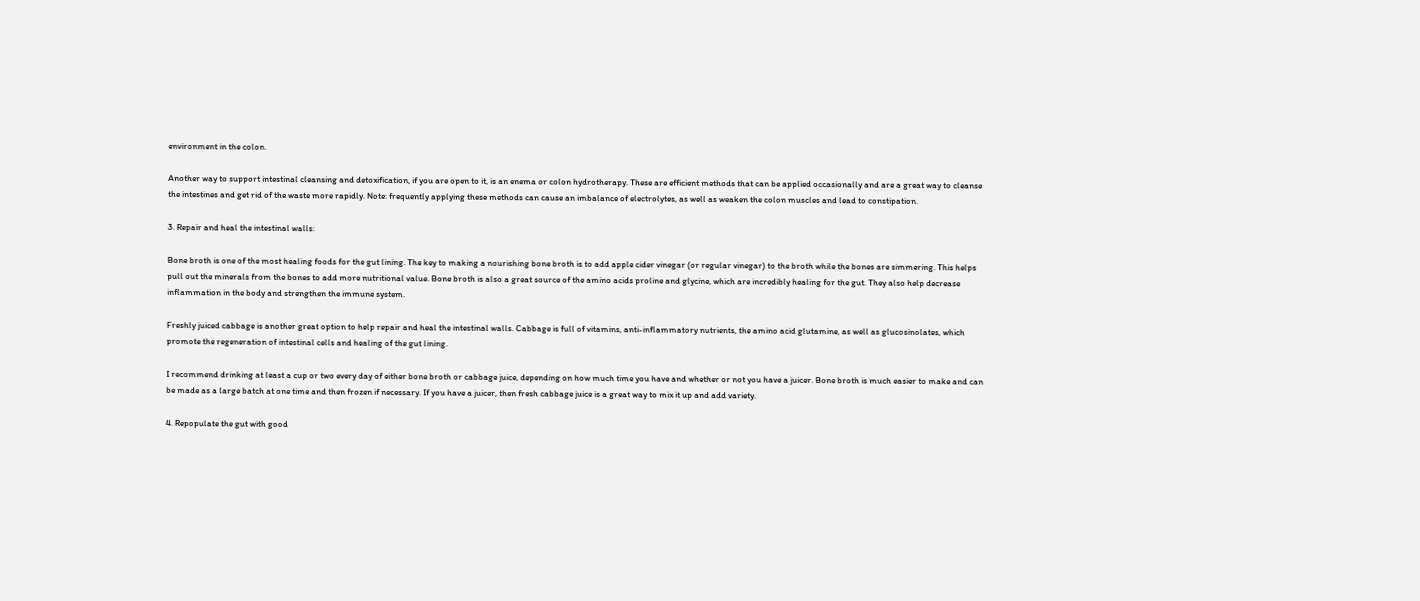environment in the colon.

Another way to support intestinal cleansing and detoxification, if you are open to it, is an enema or colon hydrotherapy. These are efficient methods that can be applied occasionally and are a great way to cleanse the intestines and get rid of the waste more rapidly. Note: frequently applying these methods can cause an imbalance of electrolytes, as well as weaken the colon muscles and lead to constipation.

3. Repair and heal the intestinal walls:

Bone broth is one of the most healing foods for the gut lining. The key to making a nourishing bone broth is to add apple cider vinegar (or regular vinegar) to the broth while the bones are simmering. This helps pull out the minerals from the bones to add more nutritional value. Bone broth is also a great source of the amino acids proline and glycine, which are incredibly healing for the gut. They also help decrease inflammation in the body and strengthen the immune system.

Freshly juiced cabbage is another great option to help repair and heal the intestinal walls. Cabbage is full of vitamins, anti-inflammatory nutrients, the amino acid glutamine, as well as glucosinolates, which promote the regeneration of intestinal cells and healing of the gut lining.

I recommend drinking at least a cup or two every day of either bone broth or cabbage juice, depending on how much time you have and whether or not you have a juicer. Bone broth is much easier to make and can be made as a large batch at one time and then frozen if necessary. If you have a juicer, then fresh cabbage juice is a great way to mix it up and add variety.

4. Repopulate the gut with good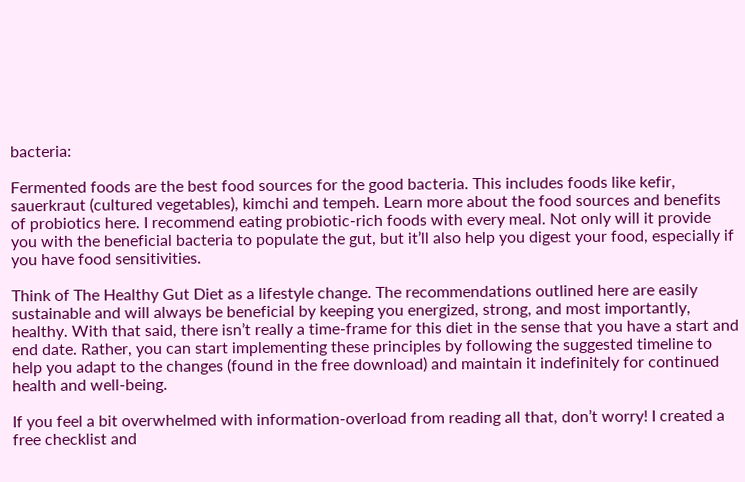bacteria:

Fermented foods are the best food sources for the good bacteria. This includes foods like kefir, sauerkraut (cultured vegetables), kimchi and tempeh. Learn more about the food sources and benefits of probiotics here. I recommend eating probiotic-rich foods with every meal. Not only will it provide you with the beneficial bacteria to populate the gut, but it’ll also help you digest your food, especially if you have food sensitivities.

Think of The Healthy Gut Diet as a lifestyle change. The recommendations outlined here are easily sustainable and will always be beneficial by keeping you energized, strong, and most importantly, healthy. With that said, there isn’t really a time-frame for this diet in the sense that you have a start and end date. Rather, you can start implementing these principles by following the suggested timeline to help you adapt to the changes (found in the free download) and maintain it indefinitely for continued health and well-being.

If you feel a bit overwhelmed with information-overload from reading all that, don’t worry! I created a free checklist and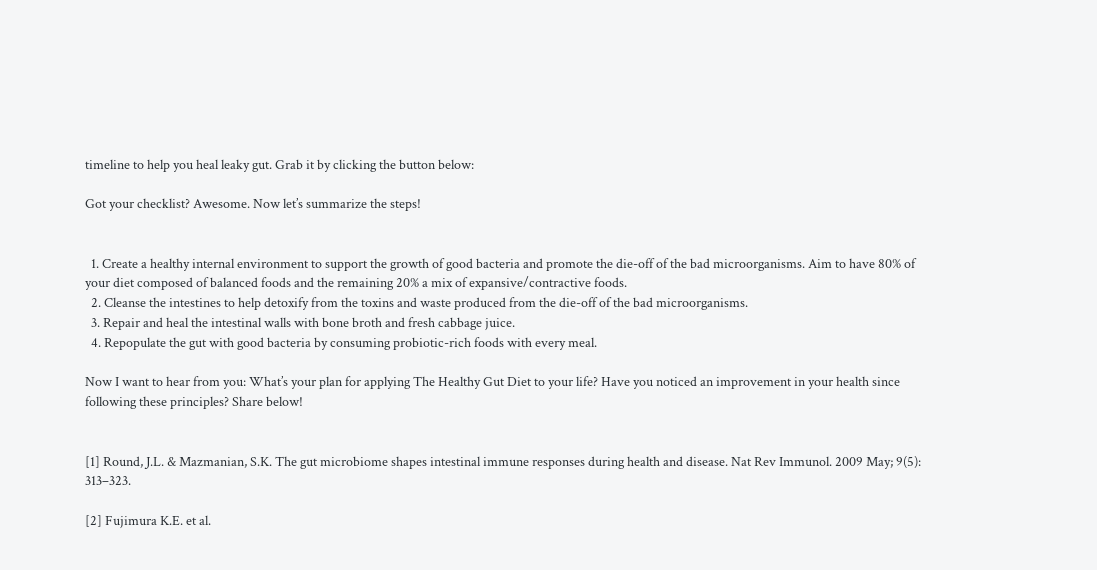timeline to help you heal leaky gut. Grab it by clicking the button below:

Got your checklist? Awesome. Now let’s summarize the steps!


  1. Create a healthy internal environment to support the growth of good bacteria and promote the die-off of the bad microorganisms. Aim to have 80% of your diet composed of balanced foods and the remaining 20% a mix of expansive/contractive foods.
  2. Cleanse the intestines to help detoxify from the toxins and waste produced from the die-off of the bad microorganisms.
  3. Repair and heal the intestinal walls with bone broth and fresh cabbage juice.
  4. Repopulate the gut with good bacteria by consuming probiotic-rich foods with every meal.

Now I want to hear from you: What’s your plan for applying The Healthy Gut Diet to your life? Have you noticed an improvement in your health since following these principles? Share below!


[1] Round, J.L. & Mazmanian, S.K. The gut microbiome shapes intestinal immune responses during health and disease. Nat Rev Immunol. 2009 May; 9(5): 313–323.

[2] Fujimura K.E. et al.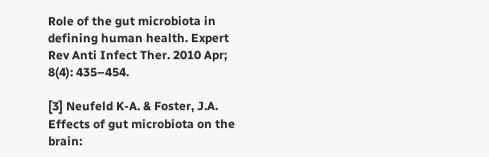Role of the gut microbiota in defining human health. Expert Rev Anti Infect Ther. 2010 Apr; 8(4): 435–454.

[3] Neufeld K-A. & Foster, J.A. Effects of gut microbiota on the brain: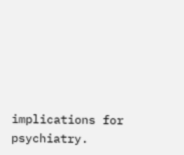implications for psychiatry.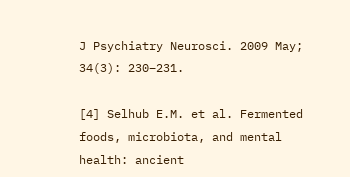J Psychiatry Neurosci. 2009 May; 34(3): 230–231.

[4] Selhub E.M. et al. Fermented foods, microbiota, and mental health: ancient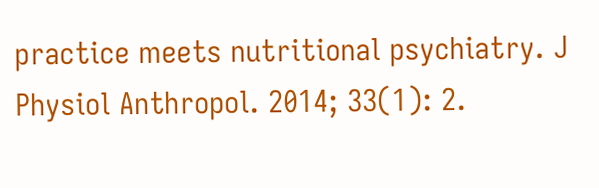practice meets nutritional psychiatry. J Physiol Anthropol. 2014; 33(1): 2.